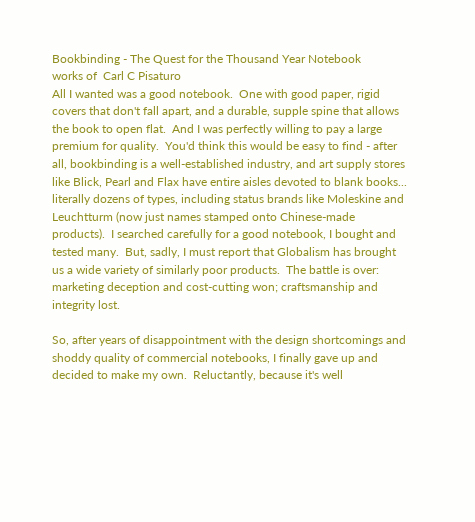Bookbinding - The Quest for the Thousand Year Notebook
works of  Carl C Pisaturo
All I wanted was a good notebook.  One with good paper, rigid covers that don't fall apart, and a durable, supple spine that allows the book to open flat.  And I was perfectly willing to pay a large premium for quality.  You'd think this would be easy to find - after all, bookbinding is a well-established industry, and art supply stores like Blick, Pearl and Flax have entire aisles devoted to blank books... literally dozens of types, including status brands like Moleskine and Leuchtturm (now just names stamped onto Chinese-made products).  I searched carefully for a good notebook, I bought and tested many.  But, sadly, I must report that Globalism has brought us a wide variety of similarly poor products.  The battle is over: marketing deception and cost-cutting won; craftsmanship and integrity lost.

So, after years of disappointment with the design shortcomings and shoddy quality of commercial notebooks, I finally gave up and decided to make my own.  Reluctantly, because it's well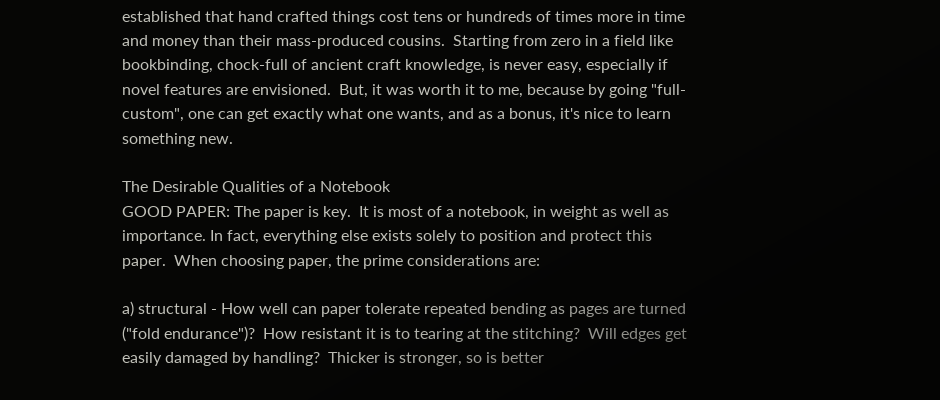established that hand crafted things cost tens or hundreds of times more in time and money than their mass-produced cousins.  Starting from zero in a field like bookbinding, chock-full of ancient craft knowledge, is never easy, especially if novel features are envisioned.  But, it was worth it to me, because by going "full-custom", one can get exactly what one wants, and as a bonus, it's nice to learn something new.

The Desirable Qualities of a Notebook
GOOD PAPER: The paper is key.  It is most of a notebook, in weight as well as importance. In fact, everything else exists solely to position and protect this paper.  When choosing paper, the prime considerations are:

a) structural - How well can paper tolerate repeated bending as pages are turned ("fold endurance")?  How resistant it is to tearing at the stitching?  Will edges get easily damaged by handling?  Thicker is stronger, so is better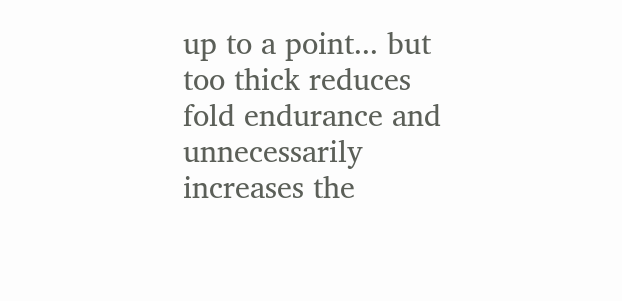up to a point... but too thick reduces fold endurance and unnecessarily increases the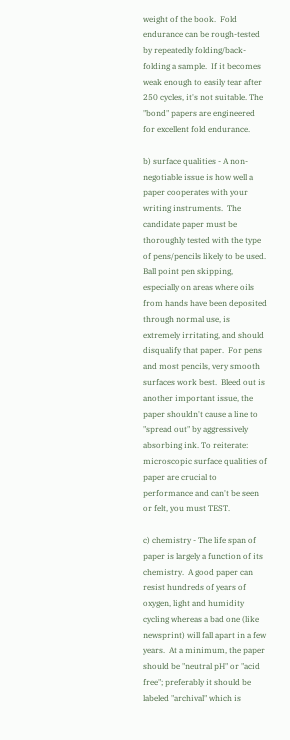weight of the book.  Fold endurance can be rough-tested by repeatedly folding/back-folding a sample.  If it becomes weak enough to easily tear after 250 cycles, it's not suitable. The "bond" papers are engineered for excellent fold endurance.

b) surface qualities - A non-negotiable issue is how well a paper cooperates with your writing instruments.  The candidate paper must be thoroughly tested with the type of pens/pencils likely to be used.  Ball point pen skipping, especially on areas where oils from hands have been deposited through normal use, is extremely irritating, and should disqualify that paper.  For pens and most pencils, very smooth surfaces work best.  Bleed out is another important issue, the paper shouldn't cause a line to "spread out" by aggressively absorbing ink. To reiterate: microscopic surface qualities of paper are crucial to performance and can't be seen or felt, you must TEST.

c) chemistry - The life span of paper is largely a function of its chemistry.  A good paper can resist hundreds of years of oxygen, light and humidity cycling whereas a bad one (like newsprint) will fall apart in a few years.  At a minimum, the paper should be "neutral pH" or "acid free"; preferably it should be labeled "archival" which is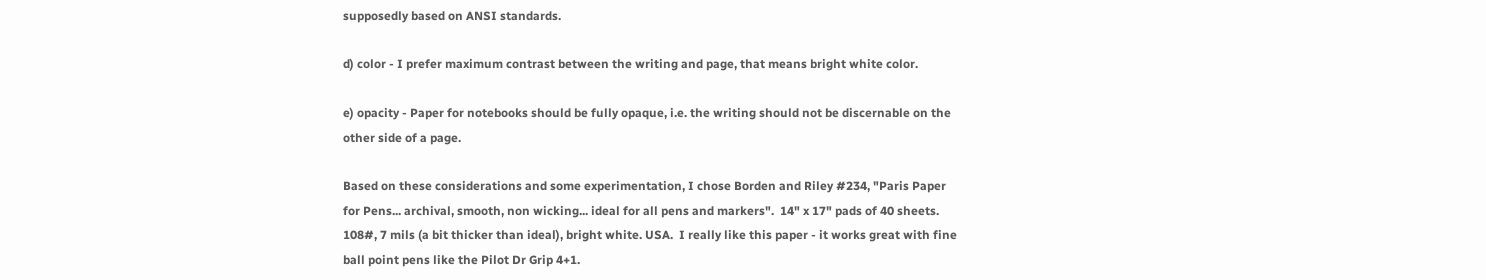supposedly based on ANSI standards.

d) color - I prefer maximum contrast between the writing and page, that means bright white color.

e) opacity - Paper for notebooks should be fully opaque, i.e. the writing should not be discernable on the other side of a page.

Based on these considerations and some experimentation, I chose Borden and Riley #234, "Paris Paper for Pens... archival, smooth, non wicking... ideal for all pens and markers".  14" x 17" pads of 40 sheets.  108#, 7 mils (a bit thicker than ideal), bright white. USA.  I really like this paper - it works great with fine ball point pens like the Pilot Dr Grip 4+1.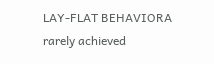LAY-FLAT BEHAVIORA rarely achieved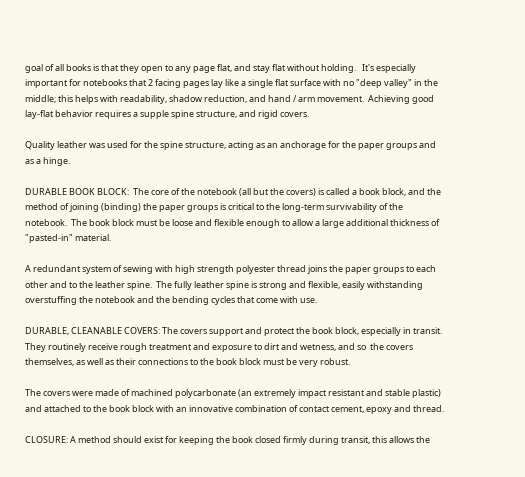goal of all books is that they open to any page flat, and stay flat without holding.   It's especially important for notebooks that 2 facing pages lay like a single flat surface with no "deep valley" in the middle; this helps with readability, shadow reduction, and hand / arm movement.  Achieving good lay-flat behavior requires a supple spine structure, and rigid covers.

Quality leather was used for the spine structure, acting as an anchorage for the paper groups and as a hinge.

DURABLE BOOK BLOCK:  The core of the notebook (all but the covers) is called a book block, and the method of joining (binding) the paper groups is critical to the long-term survivability of the notebook.  The book block must be loose and flexible enough to allow a large additional thickness of "pasted-in" material.

A redundant system of sewing with high strength polyester thread joins the paper groups to each other and to the leather spine.  The fully leather spine is strong and flexible, easily withstanding overstuffing the notebook and the bending cycles that come with use.

DURABLE, CLEANABLE COVERS: The covers support and protect the book block, especially in transit.  They routinely receive rough treatment and exposure to dirt and wetness, and so  the covers themselves, as well as their connections to the book block must be very robust.

The covers were made of machined polycarbonate (an extremely impact resistant and stable plastic) and attached to the book block with an innovative combination of contact cement, epoxy and thread.

CLOSURE: A method should exist for keeping the book closed firmly during transit, this allows the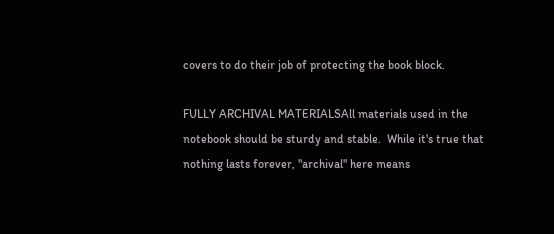covers to do their job of protecting the book block.

FULLY ARCHIVAL MATERIALSAll materials used in the notebook should be sturdy and stable.  While it's true that nothing lasts forever, "archival" here means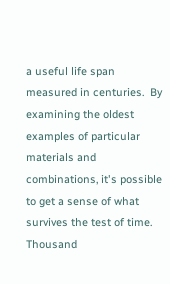a useful life span measured in centuries.  By examining the oldest examples of particular materials and combinations, it's possible to get a sense of what survives the test of time.
Thousand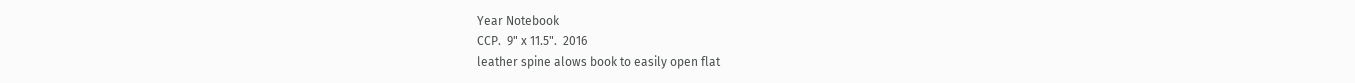Year Notebook
CCP.  9" x 11.5".  2016
leather spine alows book to easily open flat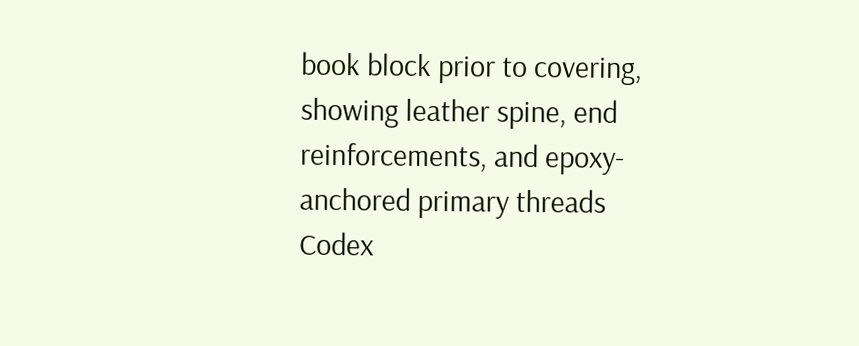book block prior to covering, showing leather spine, end reinforcements, and epoxy-anchored primary threads
Codex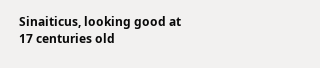Sinaiticus, looking good at 17 centuries old